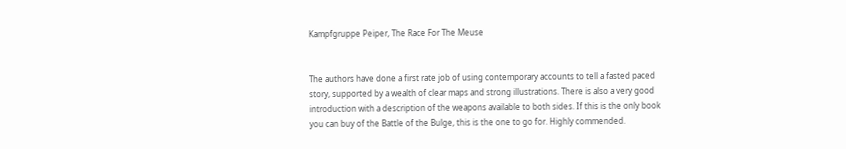Kampfgruppe Peiper, The Race For The Meuse


The authors have done a first rate job of using contemporary accounts to tell a fasted paced story, supported by a wealth of clear maps and strong illustrations. There is also a very good introduction with a description of the weapons available to both sides. If this is the only book you can buy of the Battle of the Bulge, this is the one to go for. Highly commended.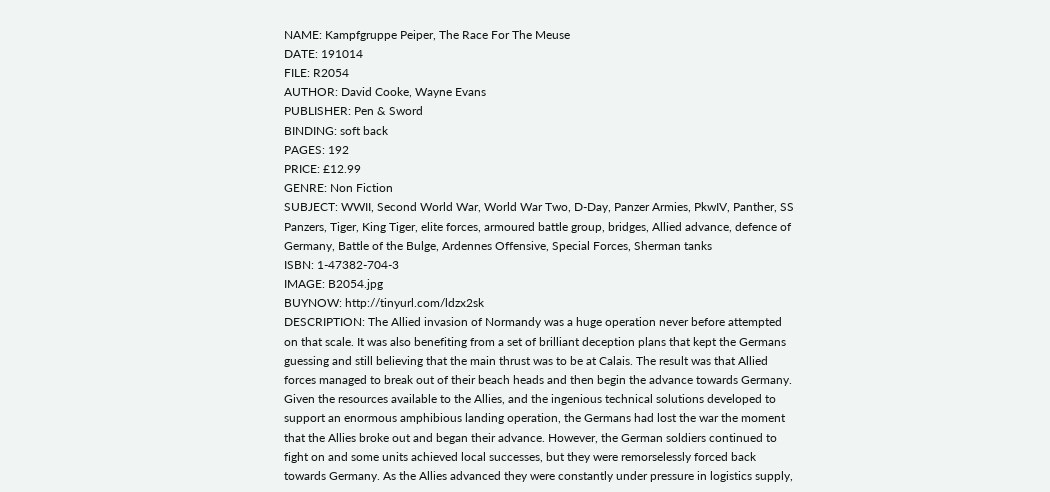NAME: Kampfgruppe Peiper, The Race For The Meuse
DATE: 191014
FILE: R2054
AUTHOR: David Cooke, Wayne Evans
PUBLISHER: Pen & Sword
BINDING: soft back
PAGES: 192
PRICE: £12.99
GENRE: Non Fiction
SUBJECT: WWII, Second World War, World War Two, D-Day, Panzer Armies, PkwIV, Panther, SS Panzers, Tiger, King Tiger, elite forces, armoured battle group, bridges, Allied advance, defence of Germany, Battle of the Bulge, Ardennes Offensive, Special Forces, Sherman tanks
ISBN: 1-47382-704-3
IMAGE: B2054.jpg
BUYNOW: http://tinyurl.com/ldzx2sk
DESCRIPTION: The Allied invasion of Normandy was a huge operation never before attempted on that scale. It was also benefiting from a set of brilliant deception plans that kept the Germans guessing and still believing that the main thrust was to be at Calais. The result was that Allied forces managed to break out of their beach heads and then begin the advance towards Germany. Given the resources available to the Allies, and the ingenious technical solutions developed to support an enormous amphibious landing operation, the Germans had lost the war the moment that the Allies broke out and began their advance. However, the German soldiers continued to fight on and some units achieved local successes, but they were remorselessly forced back towards Germany. As the Allies advanced they were constantly under pressure in logistics supply,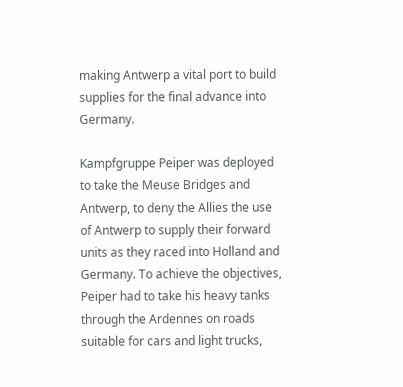making Antwerp a vital port to build supplies for the final advance into Germany.

Kampfgruppe Peiper was deployed to take the Meuse Bridges and Antwerp, to deny the Allies the use of Antwerp to supply their forward units as they raced into Holland and Germany. To achieve the objectives, Peiper had to take his heavy tanks through the Ardennes on roads suitable for cars and light trucks,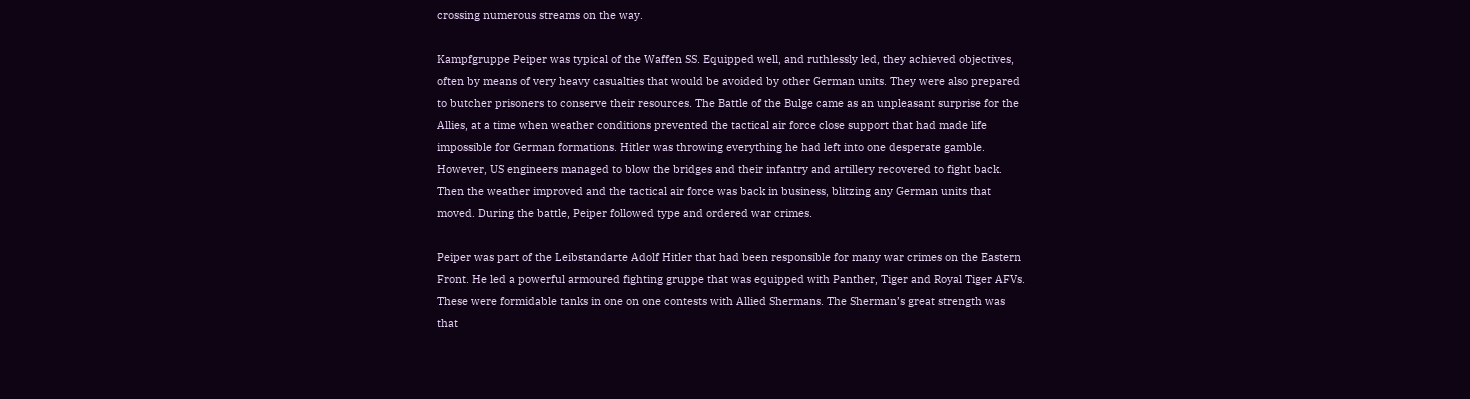crossing numerous streams on the way.

Kampfgruppe Peiper was typical of the Waffen SS. Equipped well, and ruthlessly led, they achieved objectives, often by means of very heavy casualties that would be avoided by other German units. They were also prepared to butcher prisoners to conserve their resources. The Battle of the Bulge came as an unpleasant surprise for the Allies, at a time when weather conditions prevented the tactical air force close support that had made life impossible for German formations. Hitler was throwing everything he had left into one desperate gamble. However, US engineers managed to blow the bridges and their infantry and artillery recovered to fight back. Then the weather improved and the tactical air force was back in business, blitzing any German units that moved. During the battle, Peiper followed type and ordered war crimes.

Peiper was part of the Leibstandarte Adolf Hitler that had been responsible for many war crimes on the Eastern Front. He led a powerful armoured fighting gruppe that was equipped with Panther, Tiger and Royal Tiger AFVs. These were formidable tanks in one on one contests with Allied Shermans. The Sherman’s great strength was that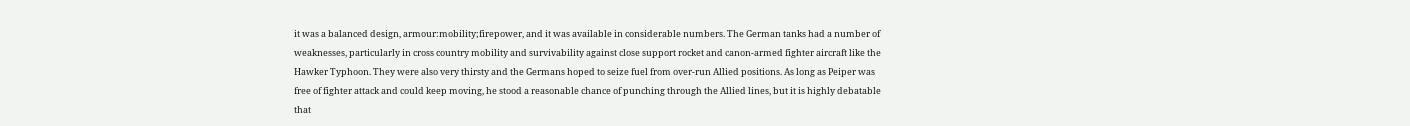it was a balanced design, armour:mobility;firepower, and it was available in considerable numbers. The German tanks had a number of weaknesses, particularly in cross country mobility and survivability against close support rocket and canon-armed fighter aircraft like the Hawker Typhoon. They were also very thirsty and the Germans hoped to seize fuel from over-run Allied positions. As long as Peiper was free of fighter attack and could keep moving, he stood a reasonable chance of punching through the Allied lines, but it is highly debatable that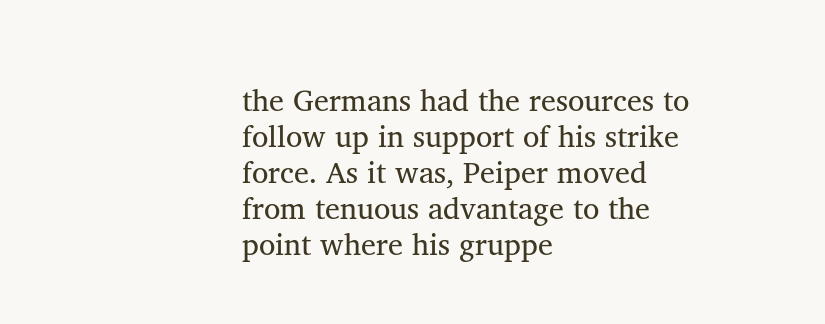the Germans had the resources to follow up in support of his strike force. As it was, Peiper moved from tenuous advantage to the point where his gruppe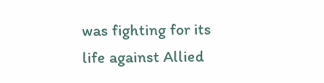was fighting for its life against Allied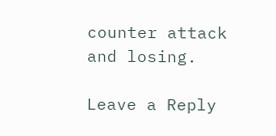counter attack and losing.

Leave a Reply